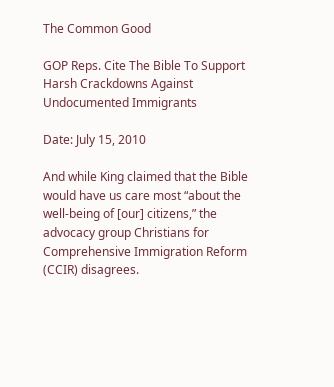The Common Good

GOP Reps. Cite The Bible To Support Harsh Crackdowns Against Undocumented Immigrants

Date: July 15, 2010

And while King claimed that the Bible would have us care most “about the well-being of [our] citizens,” the advocacy group Christians for Comprehensive Immigration Reform (CCIR) disagrees.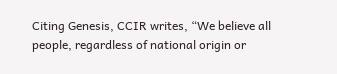Citing Genesis, CCIR writes, “We believe all people, regardless of national origin or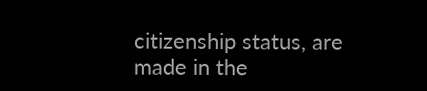citizenship status, are made in the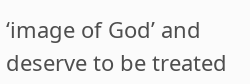‘image of God’ and deserve to be treated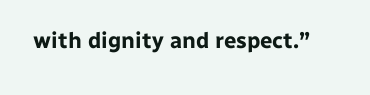with dignity and respect.”